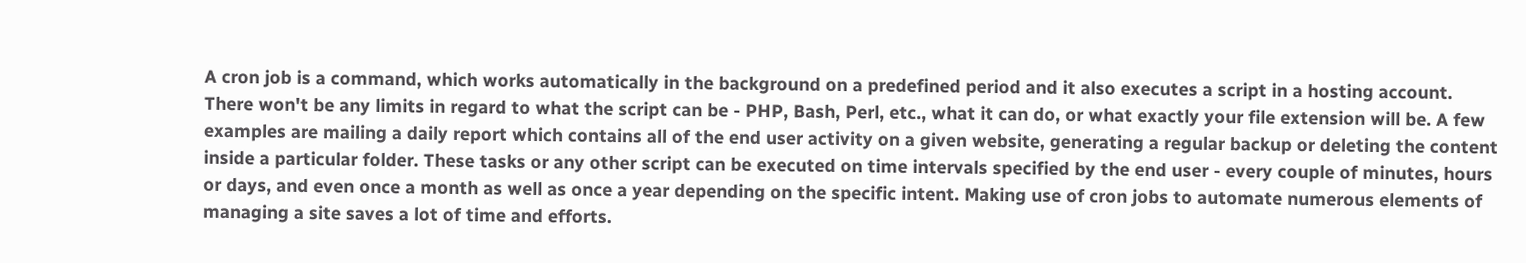A cron job is a command, which works automatically in the background on a predefined period and it also executes a script in a hosting account. There won't be any limits in regard to what the script can be - PHP, Bash, Perl, etc., what it can do, or what exactly your file extension will be. A few examples are mailing a daily report which contains all of the end user activity on a given website, generating a regular backup or deleting the content inside a particular folder. These tasks or any other script can be executed on time intervals specified by the end user - every couple of minutes, hours or days, and even once a month as well as once a year depending on the specific intent. Making use of cron jobs to automate numerous elements of managing a site saves a lot of time and efforts.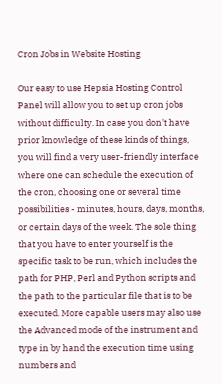Cron Jobs in Website Hosting

Our easy to use Hepsia Hosting Control Panel will allow you to set up cron jobs without difficulty. In case you don't have prior knowledge of these kinds of things, you will find a very user-friendly interface where one can schedule the execution of the cron, choosing one or several time possibilities - minutes, hours, days, months, or certain days of the week. The sole thing that you have to enter yourself is the specific task to be run, which includes the path for PHP, Perl and Python scripts and the path to the particular file that is to be executed. More capable users may also use the Advanced mode of the instrument and type in by hand the execution time using numbers and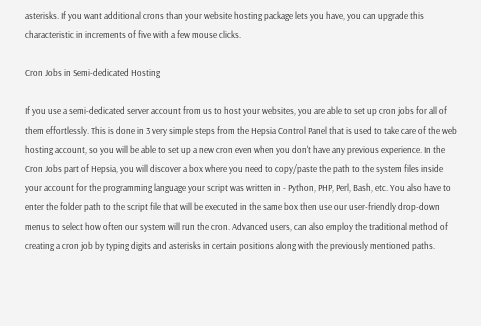asterisks. If you want additional crons than your website hosting package lets you have, you can upgrade this characteristic in increments of five with a few mouse clicks.

Cron Jobs in Semi-dedicated Hosting

If you use a semi-dedicated server account from us to host your websites, you are able to set up cron jobs for all of them effortlessly. This is done in 3 very simple steps from the Hepsia Control Panel that is used to take care of the web hosting account, so you will be able to set up a new cron even when you don't have any previous experience. In the Cron Jobs part of Hepsia, you will discover a box where you need to copy/paste the path to the system files inside your account for the programming language your script was written in - Python, PHP, Perl, Bash, etc. You also have to enter the folder path to the script file that will be executed in the same box then use our user-friendly drop-down menus to select how often our system will run the cron. Advanced users, can also employ the traditional method of creating a cron job by typing digits and asterisks in certain positions along with the previously mentioned paths.